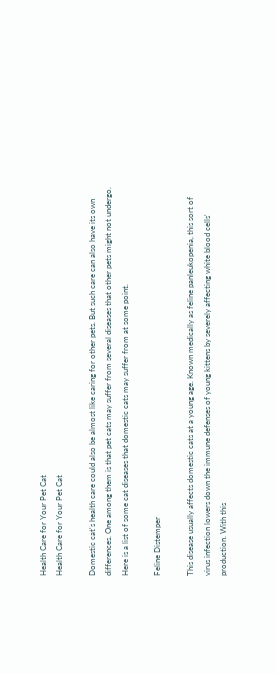Health Care for Your Pet Cat
Health Care for Your Pet Cat

Domestic cat's health care could also be almost like caring for other pets. But such care can also have its own differences. One among them is that pet cats may suffer from several diseases that other pets might not undergo. Here is a list of some cat diseases that domestic cats may suffer from at some point.

Feline Distemper

This disease usually affects domestic cats at a young age. Known medically as feline panleukopenia, this sort of virus infection lowers down the immune defenses of young kittens by severely affecting white blood cells' production. With this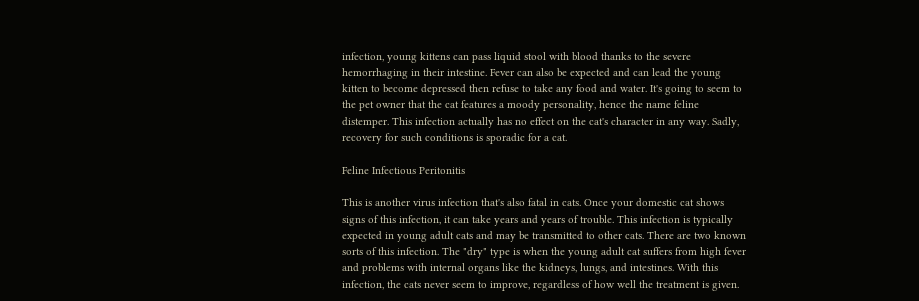infection, young kittens can pass liquid stool with blood thanks to the severe hemorrhaging in their intestine. Fever can also be expected and can lead the young kitten to become depressed then refuse to take any food and water. It's going to seem to the pet owner that the cat features a moody personality, hence the name feline distemper. This infection actually has no effect on the cat's character in any way. Sadly, recovery for such conditions is sporadic for a cat.

Feline Infectious Peritonitis

This is another virus infection that's also fatal in cats. Once your domestic cat shows signs of this infection, it can take years and years of trouble. This infection is typically expected in young adult cats and may be transmitted to other cats. There are two known sorts of this infection. The "dry" type is when the young adult cat suffers from high fever and problems with internal organs like the kidneys, lungs, and intestines. With this infection, the cats never seem to improve, regardless of how well the treatment is given.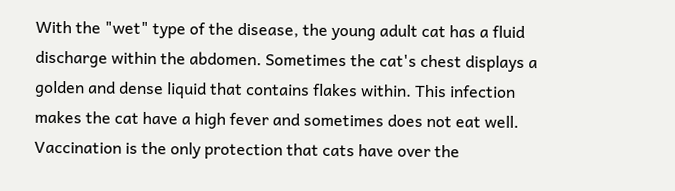With the "wet" type of the disease, the young adult cat has a fluid discharge within the abdomen. Sometimes the cat's chest displays a golden and dense liquid that contains flakes within. This infection makes the cat have a high fever and sometimes does not eat well. Vaccination is the only protection that cats have over the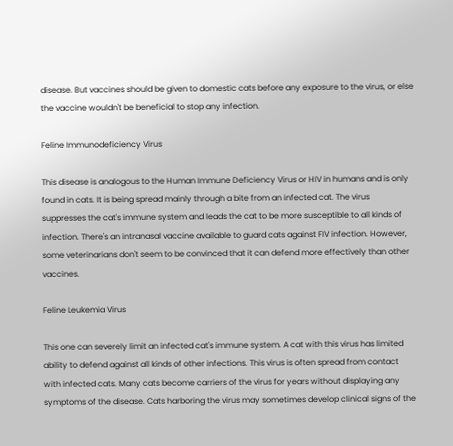disease. But vaccines should be given to domestic cats before any exposure to the virus, or else the vaccine wouldn't be beneficial to stop any infection.

Feline Immunodeficiency Virus

This disease is analogous to the Human Immune Deficiency Virus or HIV in humans and is only found in cats. It is being spread mainly through a bite from an infected cat. The virus suppresses the cat's immune system and leads the cat to be more susceptible to all kinds of infection. There's an intranasal vaccine available to guard cats against FIV infection. However, some veterinarians don't seem to be convinced that it can defend more effectively than other vaccines.

Feline Leukemia Virus

This one can severely limit an infected cat's immune system. A cat with this virus has limited ability to defend against all kinds of other infections. This virus is often spread from contact with infected cats. Many cats become carriers of the virus for years without displaying any symptoms of the disease. Cats harboring the virus may sometimes develop clinical signs of the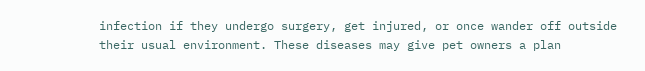infection if they undergo surgery, get injured, or once wander off outside their usual environment. These diseases may give pet owners a plan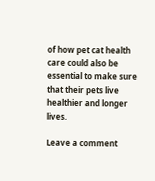of how pet cat health care could also be essential to make sure that their pets live healthier and longer lives.

Leave a comment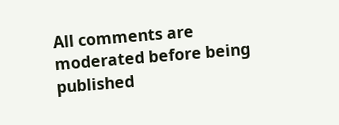All comments are moderated before being published